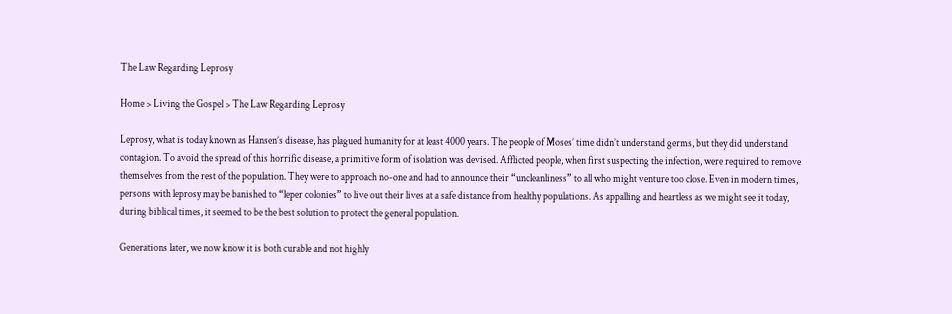The Law Regarding Leprosy

Home > Living the Gospel > The Law Regarding Leprosy

Leprosy, what is today known as Hansen’s disease, has plagued humanity for at least 4000 years. The people of Moses’ time didn’t understand germs, but they did understand contagion. To avoid the spread of this horrific disease, a primitive form of isolation was devised. Afflicted people, when first suspecting the infection, were required to remove themselves from the rest of the population. They were to approach no-one and had to announce their “uncleanliness” to all who might venture too close. Even in modern times, persons with leprosy may be banished to “leper colonies” to live out their lives at a safe distance from healthy populations. As appalling and heartless as we might see it today, during biblical times, it seemed to be the best solution to protect the general population.

Generations later, we now know it is both curable and not highly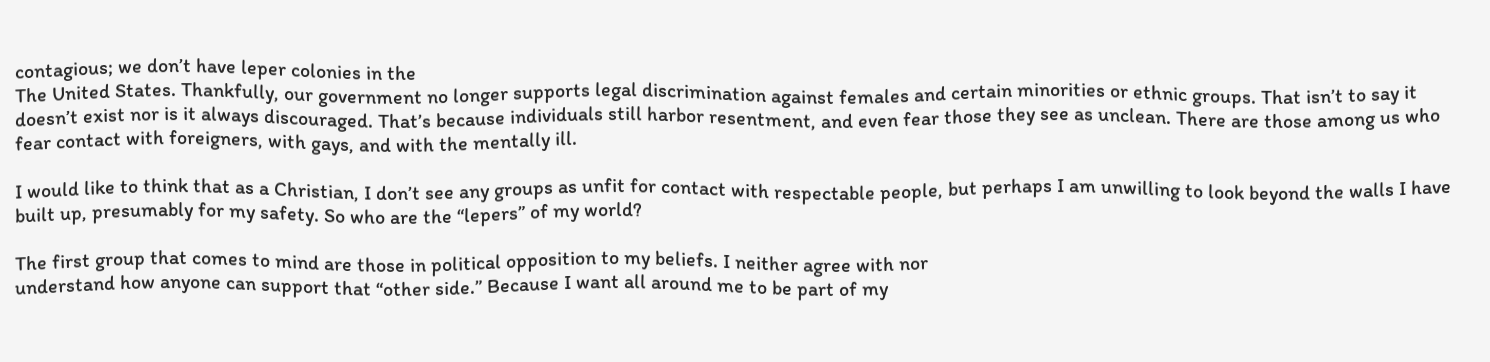contagious; we don’t have leper colonies in the
The United States. Thankfully, our government no longer supports legal discrimination against females and certain minorities or ethnic groups. That isn’t to say it doesn’t exist nor is it always discouraged. That’s because individuals still harbor resentment, and even fear those they see as unclean. There are those among us who fear contact with foreigners, with gays, and with the mentally ill.

I would like to think that as a Christian, I don’t see any groups as unfit for contact with respectable people, but perhaps I am unwilling to look beyond the walls I have built up, presumably for my safety. So who are the “lepers” of my world?

The first group that comes to mind are those in political opposition to my beliefs. I neither agree with nor
understand how anyone can support that “other side.” Because I want all around me to be part of my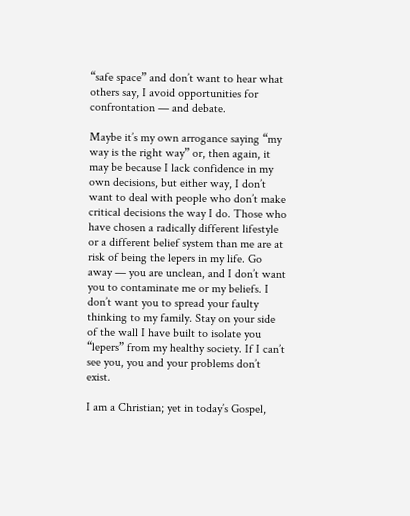“safe space” and don’t want to hear what others say, I avoid opportunities for confrontation — and debate.

Maybe it’s my own arrogance saying “my way is the right way” or, then again, it may be because I lack confidence in my own decisions, but either way, I don’t want to deal with people who don’t make critical decisions the way I do. Those who have chosen a radically different lifestyle or a different belief system than me are at risk of being the lepers in my life. Go away — you are unclean, and I don’t want you to contaminate me or my beliefs. I don’t want you to spread your faulty thinking to my family. Stay on your side of the wall I have built to isolate you “lepers” from my healthy society. If I can’t see you, you and your problems don’t exist.

I am a Christian; yet in today’s Gospel,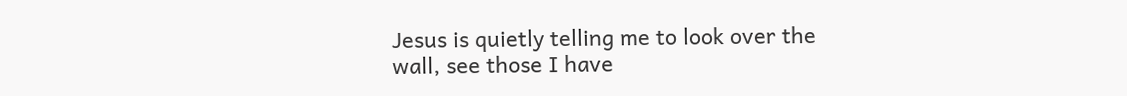Jesus is quietly telling me to look over the wall, see those I have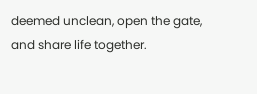deemed unclean, open the gate, and share life together.